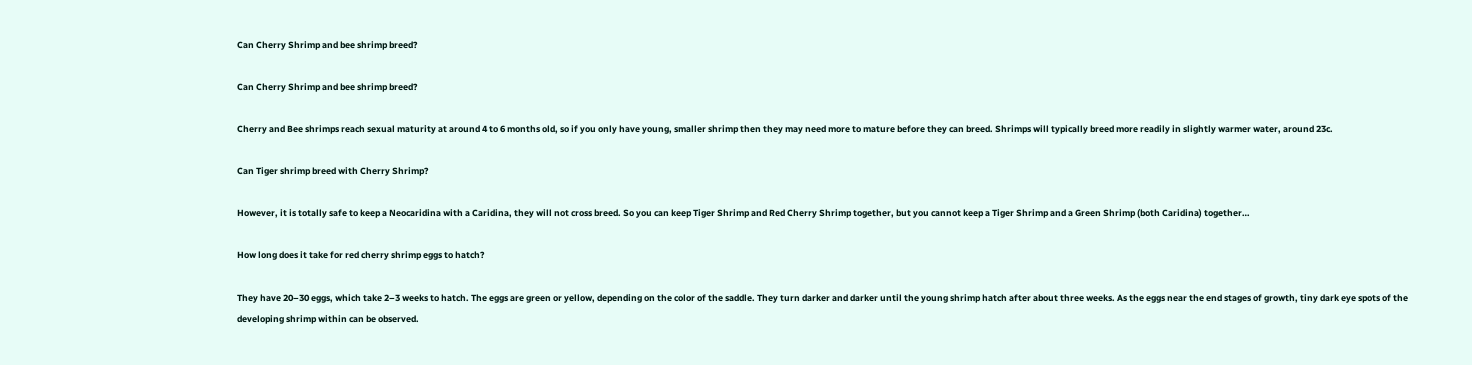Can Cherry Shrimp and bee shrimp breed?

Can Cherry Shrimp and bee shrimp breed?

Cherry and Bee shrimps reach sexual maturity at around 4 to 6 months old, so if you only have young, smaller shrimp then they may need more to mature before they can breed. Shrimps will typically breed more readily in slightly warmer water, around 23c.

Can Tiger shrimp breed with Cherry Shrimp?

However, it is totally safe to keep a Neocaridina with a Caridina, they will not cross breed. So you can keep Tiger Shrimp and Red Cherry Shrimp together, but you cannot keep a Tiger Shrimp and a Green Shrimp (both Caridina) together…

How long does it take for red cherry shrimp eggs to hatch?

They have 20–30 eggs, which take 2–3 weeks to hatch. The eggs are green or yellow, depending on the color of the saddle. They turn darker and darker until the young shrimp hatch after about three weeks. As the eggs near the end stages of growth, tiny dark eye spots of the developing shrimp within can be observed.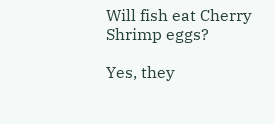Will fish eat Cherry Shrimp eggs?

Yes, they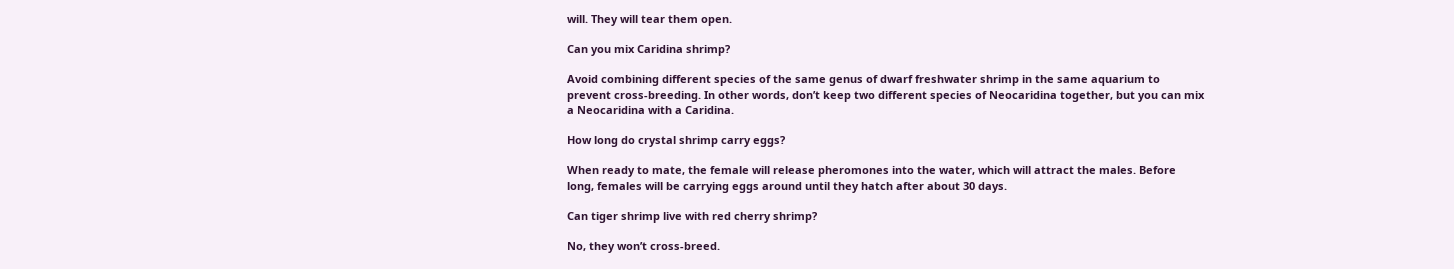will. They will tear them open.

Can you mix Caridina shrimp?

Avoid combining different species of the same genus of dwarf freshwater shrimp in the same aquarium to prevent cross-breeding. In other words, don’t keep two different species of Neocaridina together, but you can mix a Neocaridina with a Caridina.

How long do crystal shrimp carry eggs?

When ready to mate, the female will release pheromones into the water, which will attract the males. Before long, females will be carrying eggs around until they hatch after about 30 days.

Can tiger shrimp live with red cherry shrimp?

No, they won’t cross-breed.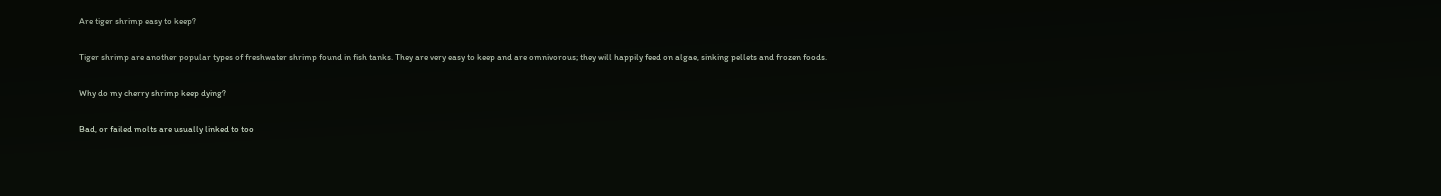Are tiger shrimp easy to keep?

Tiger shrimp are another popular types of freshwater shrimp found in fish tanks. They are very easy to keep and are omnivorous; they will happily feed on algae, sinking pellets and frozen foods.

Why do my cherry shrimp keep dying?

Bad, or failed molts are usually linked to too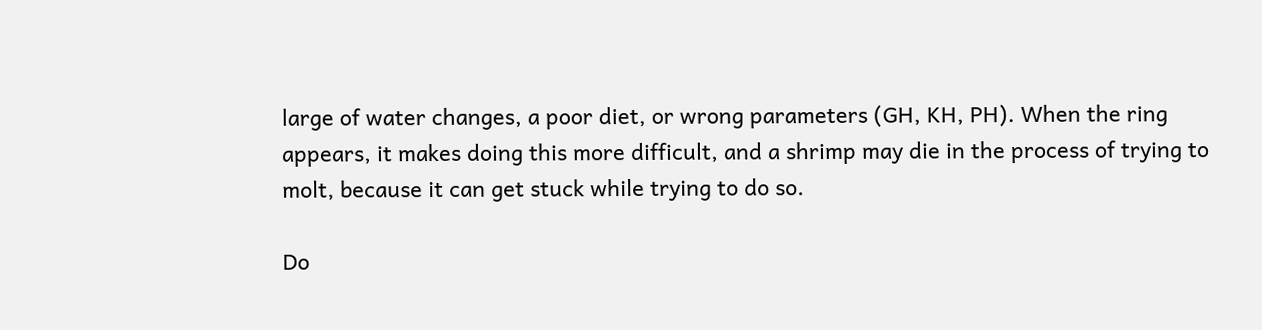large of water changes, a poor diet, or wrong parameters (GH, KH, PH). When the ring appears, it makes doing this more difficult, and a shrimp may die in the process of trying to molt, because it can get stuck while trying to do so.

Do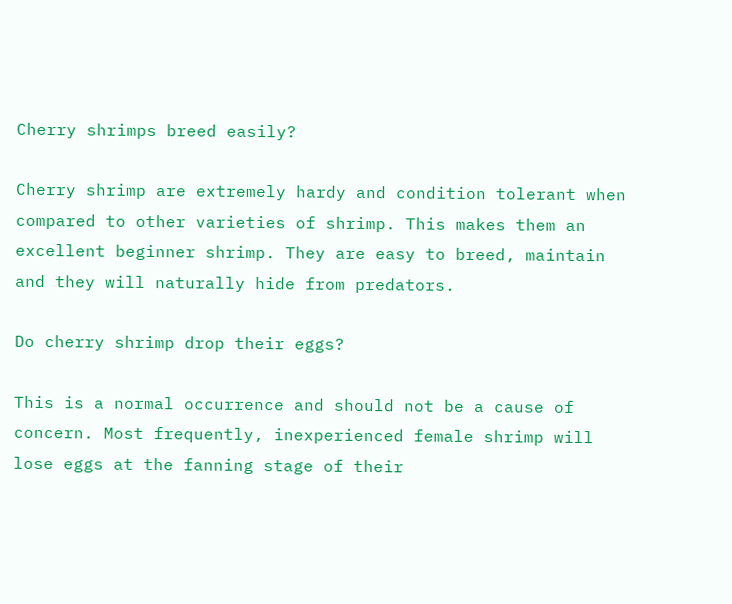Cherry shrimps breed easily?

Cherry shrimp are extremely hardy and condition tolerant when compared to other varieties of shrimp. This makes them an excellent beginner shrimp. They are easy to breed, maintain and they will naturally hide from predators.

Do cherry shrimp drop their eggs?

This is a normal occurrence and should not be a cause of concern. Most frequently, inexperienced female shrimp will lose eggs at the fanning stage of their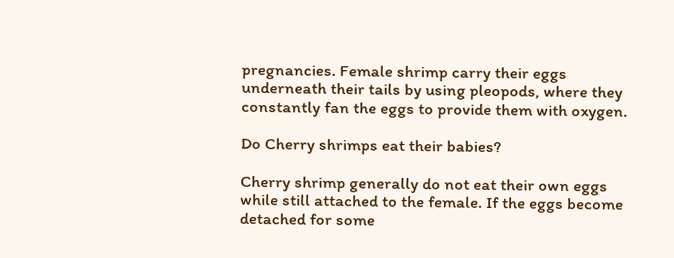pregnancies. Female shrimp carry their eggs underneath their tails by using pleopods, where they constantly fan the eggs to provide them with oxygen.

Do Cherry shrimps eat their babies?

Cherry shrimp generally do not eat their own eggs while still attached to the female. If the eggs become detached for some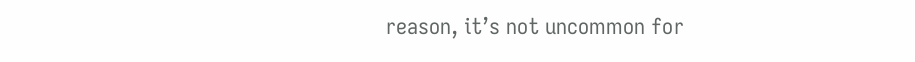reason, it’s not uncommon for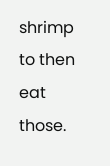shrimp to then eat those.